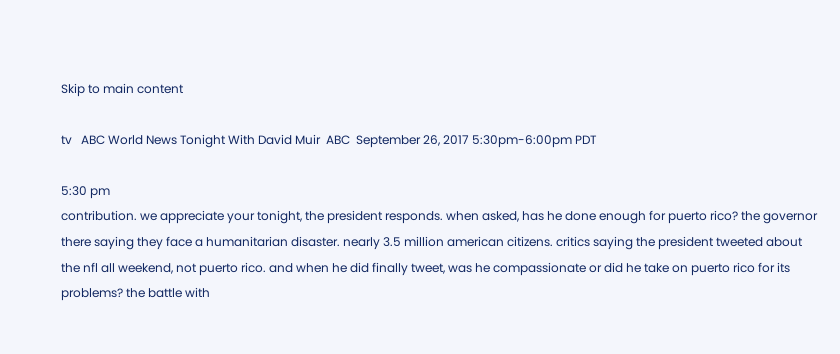Skip to main content

tv   ABC World News Tonight With David Muir  ABC  September 26, 2017 5:30pm-6:00pm PDT

5:30 pm
contribution. we appreciate your tonight, the president responds. when asked, has he done enough for puerto rico? the governor there saying they face a humanitarian disaster. nearly 3.5 million american citizens. critics saying the president tweeted about the nfl all weekend, not puerto rico. and when he did finally tweet, was he compassionate or did he take on puerto rico for its problems? the battle with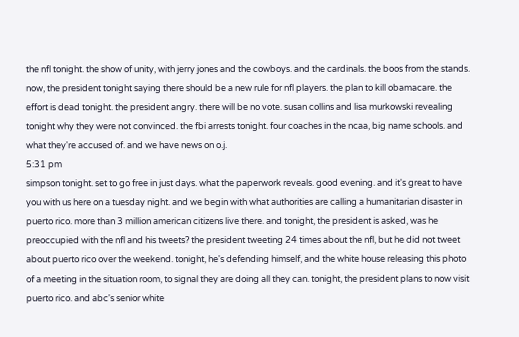the nfl tonight. the show of unity, with jerry jones and the cowboys. and the cardinals. the boos from the stands. now, the president tonight saying there should be a new rule for nfl players. the plan to kill obamacare. the effort is dead tonight. the president angry. there will be no vote. susan collins and lisa murkowski revealing tonight why they were not convinced. the fbi arrests tonight. four coaches in the ncaa, big name schools. and what they're accused of. and we have news on o.j.
5:31 pm
simpson tonight. set to go free in just days. what the paperwork reveals. good evening. and it's great to have you with us here on a tuesday night. and we begin with what authorities are calling a humanitarian disaster in puerto rico. more than 3 million american citizens live there. and tonight, the president is asked, was he preoccupied with the nfl and his tweets? the president tweeting 24 times about the nfl, but he did not tweet about puerto rico over the weekend. tonight, he's defending himself, and the white house releasing this photo of a meeting in the situation room, to signal they are doing all they can. tonight, the president plans to now visit puerto rico. and abc's senior white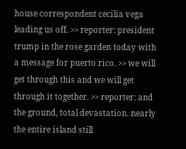house correspondent cecilia vega leading us off. >> reporter: president trump in the rose garden today with a message for puerto rico. >> we will get through this and we will get through it together. >> reporter: and the ground, total devastation. nearly the entire island still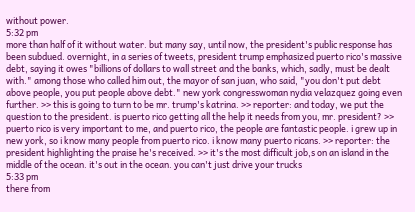without power.
5:32 pm
more than half of it without water. but many say, until now, the president's public response has been subdued. overnight, in a series of tweets, president trump emphasized puerto rico's massive debt, saying it owes "billions of dollars to wall street and the banks, which, sadly, must be dealt with." among those who called him out, the mayor of san juan, who said, "you don't put debt above people, you put people above debt." new york congresswoman nydia velazquez going even further. >> this is going to turn to be mr. trump's katrina. >> reporter: and today, we put the question to the president. is puerto rico getting all the help it needs from you, mr. president? >> puerto rico is very important to me, and puerto rico, the people are fantastic people. i grew up in new york, so i know many people from puerto rico. i know many puerto ricans. >> reporter: the president highlighting the praise he's received. >> it's the most difficult job,s on an island in the middle of the ocean. it's out in the ocean. you can't just drive your trucks
5:33 pm
there from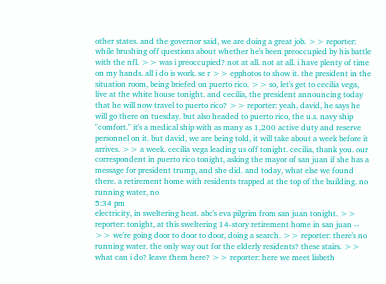other states. and the governor said, we are doing a great job. >> reporter: while brushing off questions about whether he's been preoccupied by his battle with the nfl. >> was i preoccupied? not at all. not at all. i have plenty of time on my hands. all i do is work. se r >> epphotos to show it. the president in the situation room, being briefed on puerto rico. >> so, let's get to cecilia vega, live at the white house tonight. and cecilia, the president announcing today that he will now travel to puerto rico? >> reporter: yeah, david, he says he will go there on tuesday. but also headed to puerto rico, the u.s. navy ship "comfort." it's a medical ship with as many as 1,200 active duty and reserve personnel on it. but david, we are being told, it will take about a week before it arrives. >> a week. cecilia vega leading us off tonight. cecilia, thank you. our correspondent in puerto rico tonight, asking the mayor of san juan if she has a message for president trump, and she did. and today, what else we found there. a retirement home with residents trapped at the top of the building. no running water, no
5:34 pm
electricity, in sweltering heat. abc's eva pilgrim from san juan tonight. >> reporter: tonight, at this sweltering 14-story retirement home in san juan -- >> we're going door to door to door, doing a search. >> reporter: there's no running water. the only way out for the elderly residents? these stairs. >> what can i do? leave them here? >> reporter: here we meet lisbeth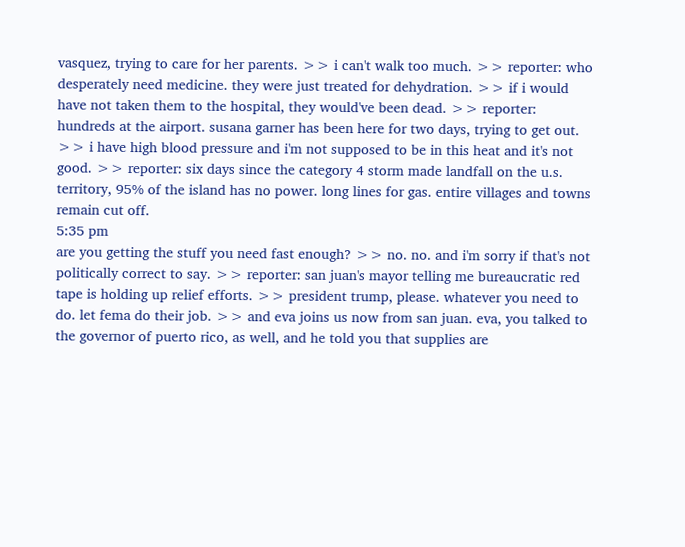vasquez, trying to care for her parents. >> i can't walk too much. >> reporter: who desperately need medicine. they were just treated for dehydration. >> if i would have not taken them to the hospital, they would've been dead. >> reporter: hundreds at the airport. susana garner has been here for two days, trying to get out. >> i have high blood pressure and i'm not supposed to be in this heat and it's not good. >> reporter: six days since the category 4 storm made landfall on the u.s. territory, 95% of the island has no power. long lines for gas. entire villages and towns remain cut off.
5:35 pm
are you getting the stuff you need fast enough? >> no. no. and i'm sorry if that's not politically correct to say. >> reporter: san juan's mayor telling me bureaucratic red tape is holding up relief efforts. >> president trump, please. whatever you need to do. let fema do their job. >> and eva joins us now from san juan. eva, you talked to the governor of puerto rico, as well, and he told you that supplies are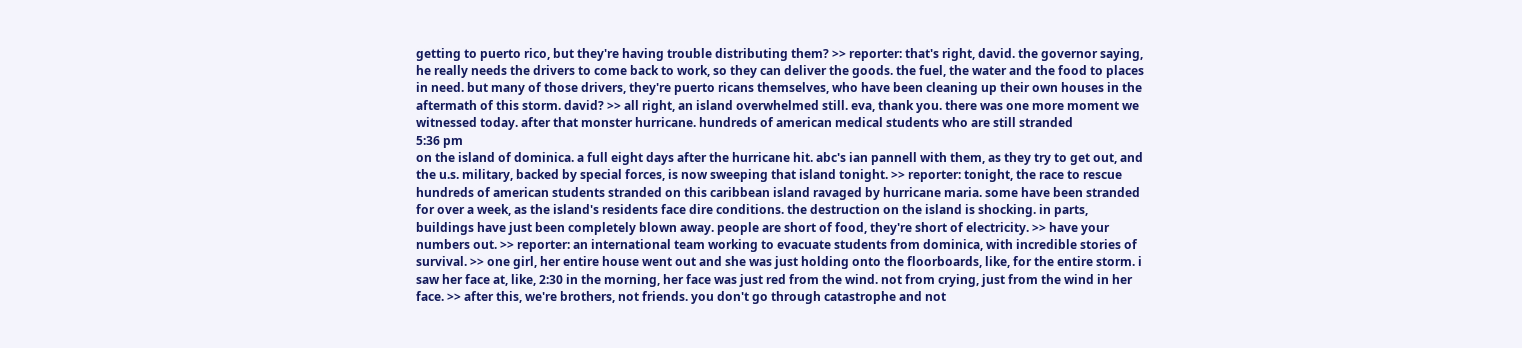getting to puerto rico, but they're having trouble distributing them? >> reporter: that's right, david. the governor saying, he really needs the drivers to come back to work, so they can deliver the goods. the fuel, the water and the food to places in need. but many of those drivers, they're puerto ricans themselves, who have been cleaning up their own houses in the aftermath of this storm. david? >> all right, an island overwhelmed still. eva, thank you. there was one more moment we witnessed today. after that monster hurricane. hundreds of american medical students who are still stranded
5:36 pm
on the island of dominica. a full eight days after the hurricane hit. abc's ian pannell with them, as they try to get out, and the u.s. military, backed by special forces, is now sweeping that island tonight. >> reporter: tonight, the race to rescue hundreds of american students stranded on this caribbean island ravaged by hurricane maria. some have been stranded for over a week, as the island's residents face dire conditions. the destruction on the island is shocking. in parts, buildings have just been completely blown away. people are short of food, they're short of electricity. >> have your numbers out. >> reporter: an international team working to evacuate students from dominica, with incredible stories of survival. >> one girl, her entire house went out and she was just holding onto the floorboards, like, for the entire storm. i saw her face at, like, 2:30 in the morning, her face was just red from the wind. not from crying, just from the wind in her face. >> after this, we're brothers, not friends. you don't go through catastrophe and not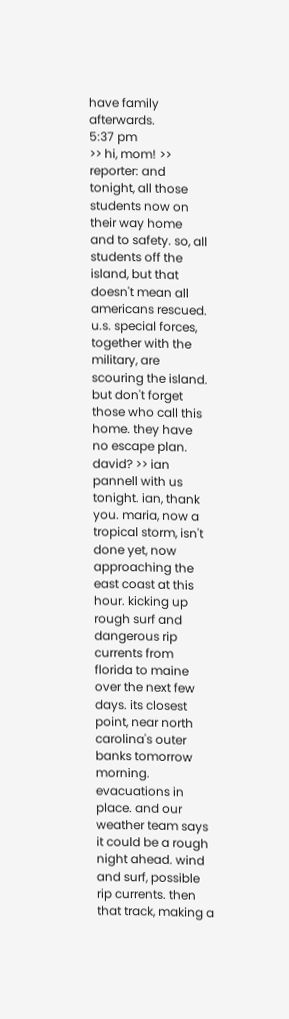have family afterwards.
5:37 pm
>> hi, mom! >> reporter: and tonight, all those students now on their way home and to safety. so, all students off the island, but that doesn't mean all americans rescued. u.s. special forces, together with the military, are scouring the island. but don't forget those who call this home. they have no escape plan. david? >> ian pannell with us tonight. ian, thank you. maria, now a tropical storm, isn't done yet, now approaching the east coast at this hour. kicking up rough surf and dangerous rip currents from florida to maine over the next few days. its closest point, near north carolina's outer banks tomorrow morning. evacuations in place. and our weather team says it could be a rough night ahead. wind and surf, possible rip currents. then that track, making a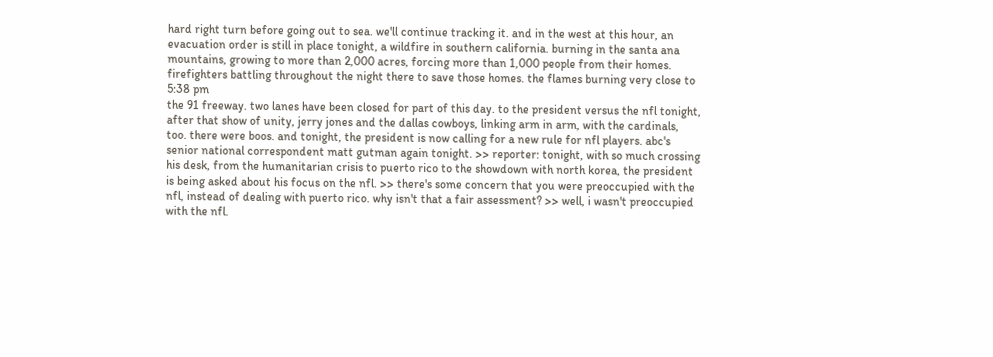hard right turn before going out to sea. we'll continue tracking it. and in the west at this hour, an evacuation order is still in place tonight, a wildfire in southern california. burning in the santa ana mountains, growing to more than 2,000 acres, forcing more than 1,000 people from their homes. firefighters battling throughout the night there to save those homes. the flames burning very close to
5:38 pm
the 91 freeway. two lanes have been closed for part of this day. to the president versus the nfl tonight, after that show of unity, jerry jones and the dallas cowboys, linking arm in arm, with the cardinals, too. there were boos. and tonight, the president is now calling for a new rule for nfl players. abc's senior national correspondent matt gutman again tonight. >> reporter: tonight, with so much crossing his desk, from the humanitarian crisis to puerto rico to the showdown with north korea, the president is being asked about his focus on the nfl. >> there's some concern that you were preoccupied with the nfl, instead of dealing with puerto rico. why isn't that a fair assessment? >> well, i wasn't preoccupied with the nfl.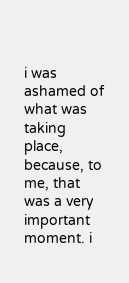i was ashamed of what was taking place, because, to me, that was a very important moment. i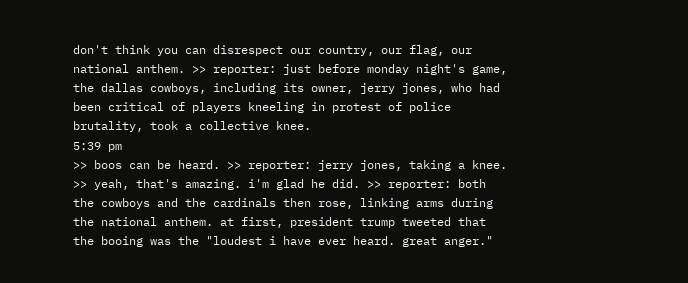don't think you can disrespect our country, our flag, our national anthem. >> reporter: just before monday night's game, the dallas cowboys, including its owner, jerry jones, who had been critical of players kneeling in protest of police brutality, took a collective knee.
5:39 pm
>> boos can be heard. >> reporter: jerry jones, taking a knee. >> yeah, that's amazing. i'm glad he did. >> reporter: both the cowboys and the cardinals then rose, linking arms during the national anthem. at first, president trump tweeted that the booing was the "loudest i have ever heard. great anger."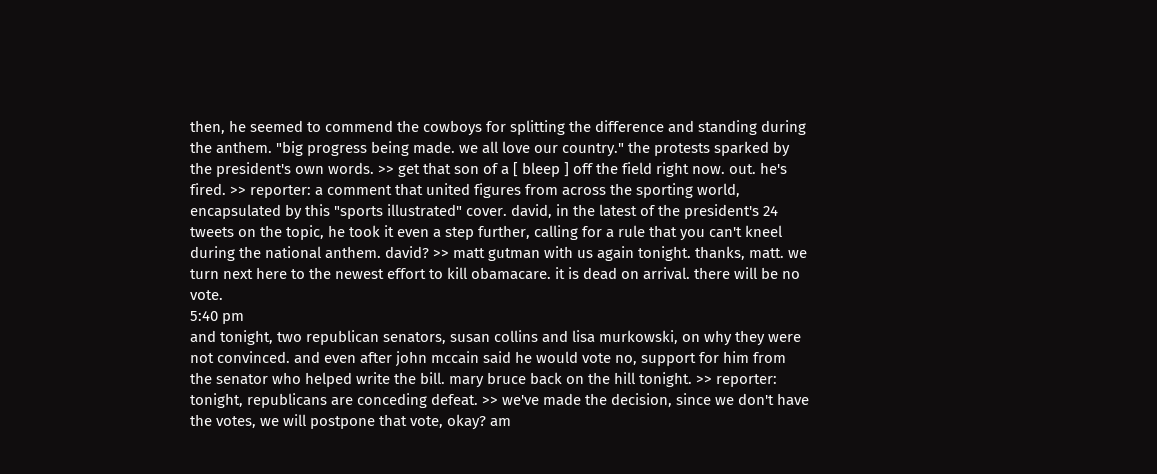then, he seemed to commend the cowboys for splitting the difference and standing during the anthem. "big progress being made. we all love our country." the protests sparked by the president's own words. >> get that son of a [ bleep ] off the field right now. out. he's fired. >> reporter: a comment that united figures from across the sporting world, encapsulated by this "sports illustrated" cover. david, in the latest of the president's 24 tweets on the topic, he took it even a step further, calling for a rule that you can't kneel during the national anthem. david? >> matt gutman with us again tonight. thanks, matt. we turn next here to the newest effort to kill obamacare. it is dead on arrival. there will be no vote.
5:40 pm
and tonight, two republican senators, susan collins and lisa murkowski, on why they were not convinced. and even after john mccain said he would vote no, support for him from the senator who helped write the bill. mary bruce back on the hill tonight. >> reporter: tonight, republicans are conceding defeat. >> we've made the decision, since we don't have the votes, we will postpone that vote, okay? am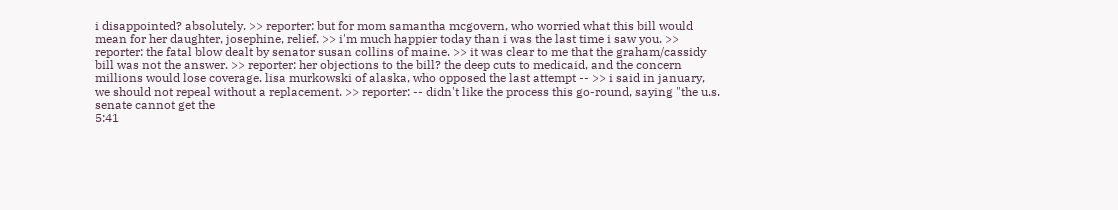i disappointed? absolutely. >> reporter: but for mom samantha mcgovern, who worried what this bill would mean for her daughter, josephine, relief. >> i'm much happier today than i was the last time i saw you. >> reporter: the fatal blow dealt by senator susan collins of maine. >> it was clear to me that the graham/cassidy bill was not the answer. >> reporter: her objections to the bill? the deep cuts to medicaid, and the concern millions would lose coverage. lisa murkowski of alaska, who opposed the last attempt -- >> i said in january, we should not repeal without a replacement. >> reporter: -- didn't like the process this go-round, saying "the u.s. senate cannot get the
5:41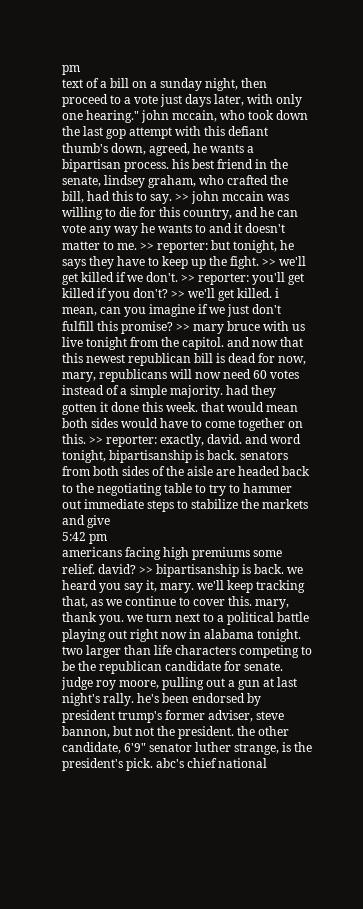pm
text of a bill on a sunday night, then proceed to a vote just days later, with only one hearing." john mccain, who took down the last gop attempt with this defiant thumb's down, agreed, he wants a bipartisan process. his best friend in the senate, lindsey graham, who crafted the bill, had this to say. >> john mccain was willing to die for this country, and he can vote any way he wants to and it doesn't matter to me. >> reporter: but tonight, he says they have to keep up the fight. >> we'll get killed if we don't. >> reporter: you'll get killed if you don't? >> we'll get killed. i mean, can you imagine if we just don't fulfill this promise? >> mary bruce with us live tonight from the capitol. and now that this newest republican bill is dead for now, mary, republicans will now need 60 votes instead of a simple majority. had they gotten it done this week. that would mean both sides would have to come together on this. >> reporter: exactly, david. and word tonight, bipartisanship is back. senators from both sides of the aisle are headed back to the negotiating table to try to hammer out immediate steps to stabilize the markets and give
5:42 pm
americans facing high premiums some relief. david? >> bipartisanship is back. we heard you say it, mary. we'll keep tracking that, as we continue to cover this. mary, thank you. we turn next to a political battle playing out right now in alabama tonight. two larger than life characters competing to be the republican candidate for senate. judge roy moore, pulling out a gun at last night's rally. he's been endorsed by president trump's former adviser, steve bannon, but not the president. the other candidate, 6'9" senator luther strange, is the president's pick. abc's chief national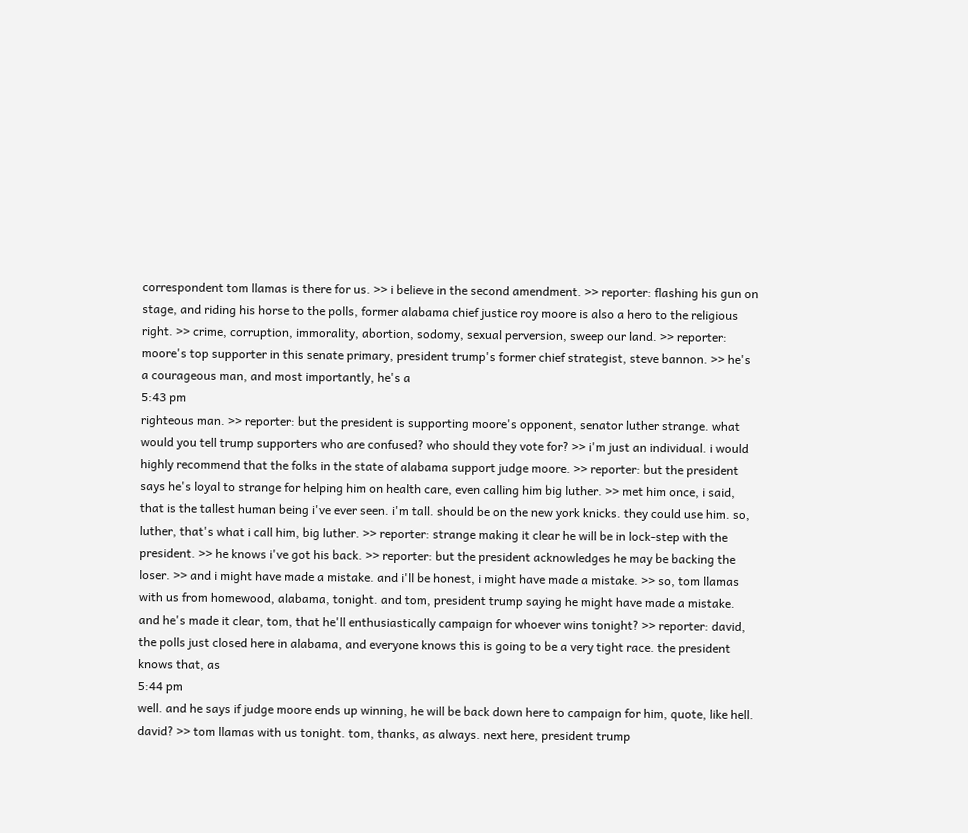correspondent tom llamas is there for us. >> i believe in the second amendment. >> reporter: flashing his gun on stage, and riding his horse to the polls, former alabama chief justice roy moore is also a hero to the religious right. >> crime, corruption, immorality, abortion, sodomy, sexual perversion, sweep our land. >> reporter: moore's top supporter in this senate primary, president trump's former chief strategist, steve bannon. >> he's a courageous man, and most importantly, he's a
5:43 pm
righteous man. >> reporter: but the president is supporting moore's opponent, senator luther strange. what would you tell trump supporters who are confused? who should they vote for? >> i'm just an individual. i would highly recommend that the folks in the state of alabama support judge moore. >> reporter: but the president says he's loyal to strange for helping him on health care, even calling him big luther. >> met him once, i said, that is the tallest human being i've ever seen. i'm tall. should be on the new york knicks. they could use him. so, luther, that's what i call him, big luther. >> reporter: strange making it clear he will be in lock-step with the president. >> he knows i've got his back. >> reporter: but the president acknowledges he may be backing the loser. >> and i might have made a mistake. and i'll be honest, i might have made a mistake. >> so, tom llamas with us from homewood, alabama, tonight. and tom, president trump saying he might have made a mistake. and he's made it clear, tom, that he'll enthusiastically campaign for whoever wins tonight? >> reporter: david, the polls just closed here in alabama, and everyone knows this is going to be a very tight race. the president knows that, as
5:44 pm
well. and he says if judge moore ends up winning, he will be back down here to campaign for him, quote, like hell. david? >> tom llamas with us tonight. tom, thanks, as always. next here, president trump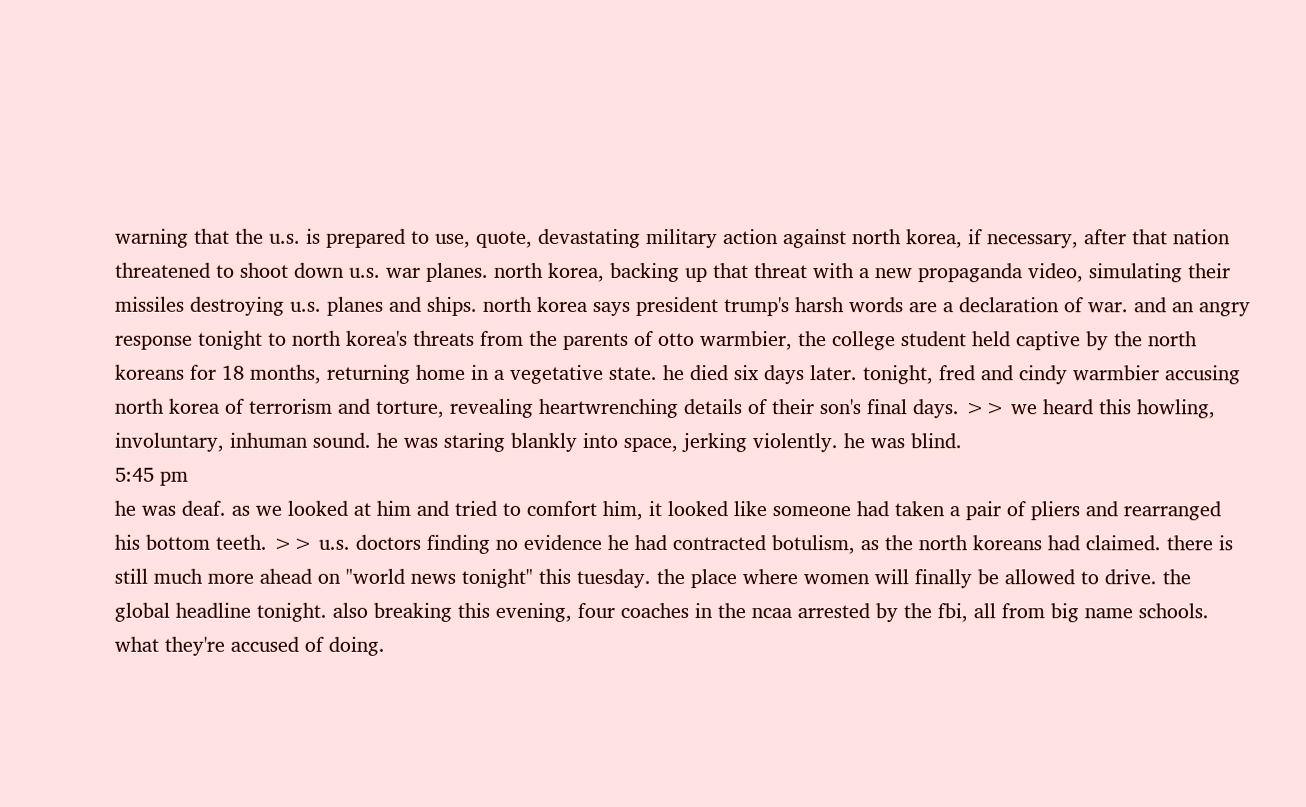warning that the u.s. is prepared to use, quote, devastating military action against north korea, if necessary, after that nation threatened to shoot down u.s. war planes. north korea, backing up that threat with a new propaganda video, simulating their missiles destroying u.s. planes and ships. north korea says president trump's harsh words are a declaration of war. and an angry response tonight to north korea's threats from the parents of otto warmbier, the college student held captive by the north koreans for 18 months, returning home in a vegetative state. he died six days later. tonight, fred and cindy warmbier accusing north korea of terrorism and torture, revealing heartwrenching details of their son's final days. >> we heard this howling, involuntary, inhuman sound. he was staring blankly into space, jerking violently. he was blind.
5:45 pm
he was deaf. as we looked at him and tried to comfort him, it looked like someone had taken a pair of pliers and rearranged his bottom teeth. >> u.s. doctors finding no evidence he had contracted botulism, as the north koreans had claimed. there is still much more ahead on "world news tonight" this tuesday. the place where women will finally be allowed to drive. the global headline tonight. also breaking this evening, four coaches in the ncaa arrested by the fbi, all from big name schools. what they're accused of doing.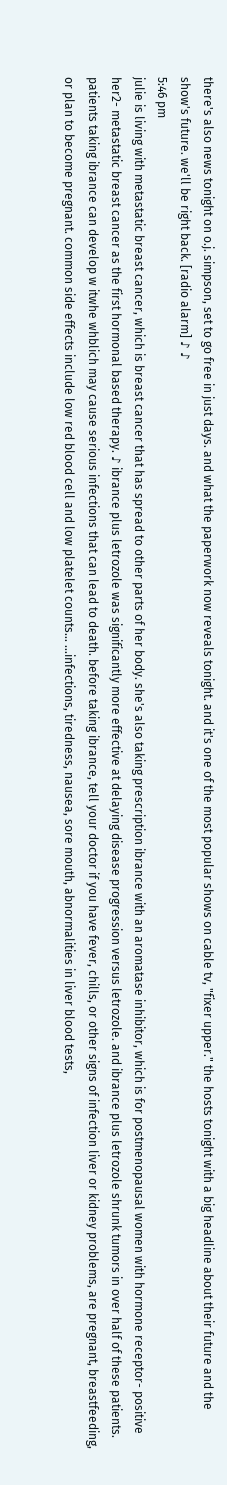there's also news tonight on o.j. simpson, set to go free in just days. and what the paperwork now reveals tonight. and it's one of the most popular shows on cable tv, "fixer upper." the hosts tonight with a big headline about their future and the show's future. we'll be right back. [radio alarm] ♪ ♪
5:46 pm
julie is living with metastatic breast cancer, which is breast cancer that has spread to other parts of her body. she's also taking prescription ibrance with an aromatase inhibitor, which is for postmenopausal women with hormone receptor- positive her2- metastatic breast cancer as the first hormonal based therapy. ♪ ibrance plus letrozole was significantly more effective at delaying disease progression versus letrozole. and ibrance plus letrozole shrunk tumors in over half of these patients. patients taking ibrance can develop w itwhe whblich may cause serious infections that can lead to death. before taking ibrance, tell your doctor if you have fever, chills, or other signs of infection liver or kidney problems, are pregnant, breastfeeding, or plan to become pregnant. common side effects include low red blood cell and low platelet counts... ...infections, tiredness, nausea, sore mouth, abnormalities in liver blood tests,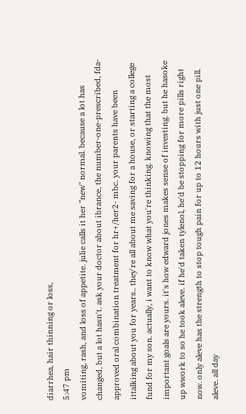diarrhea, hair thinning or loss,
5:47 pm
vomiting, rash, and loss of appetite. julie calls it her "new" normal. because a lot has changed, but a lot hasn't. ask your doctor about ibrance, the number-one-prescribed, fda-approved oral combination treatment for hr+/her2- mbc. your parents have been ittalking about you for years.. they're all about me saving for a house, or starting a college fund for my son. actually, i want to know what you're thinking. knowing that the most important goals are yours. it's how edward jones makes sense of investing. but he hasoke up wwork to so he took aleve. if he'd taken tylenol, he'd be stopping for more pills right now. only aleve has the strength to stop tough pain for up to 12 hours with just one pill. aleve. all day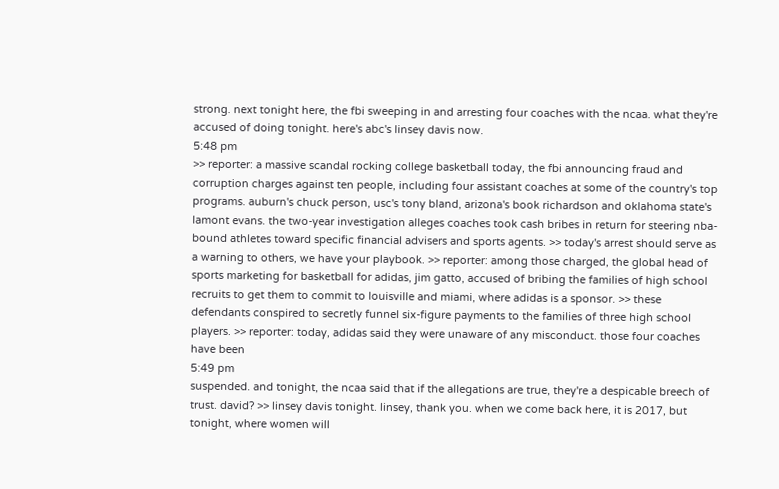strong. next tonight here, the fbi sweeping in and arresting four coaches with the ncaa. what they're accused of doing tonight. here's abc's linsey davis now.
5:48 pm
>> reporter: a massive scandal rocking college basketball today, the fbi announcing fraud and corruption charges against ten people, including four assistant coaches at some of the country's top programs. auburn's chuck person, usc's tony bland, arizona's book richardson and oklahoma state's lamont evans. the two-year investigation alleges coaches took cash bribes in return for steering nba-bound athletes toward specific financial advisers and sports agents. >> today's arrest should serve as a warning to others, we have your playbook. >> reporter: among those charged, the global head of sports marketing for basketball for adidas, jim gatto, accused of bribing the families of high school recruits to get them to commit to louisville and miami, where adidas is a sponsor. >> these defendants conspired to secretly funnel six-figure payments to the families of three high school players. >> reporter: today, adidas said they were unaware of any misconduct. those four coaches have been
5:49 pm
suspended. and tonight, the ncaa said that if the allegations are true, they're a despicable breech of trust. david? >> linsey davis tonight. linsey, thank you. when we come back here, it is 2017, but tonight, where women will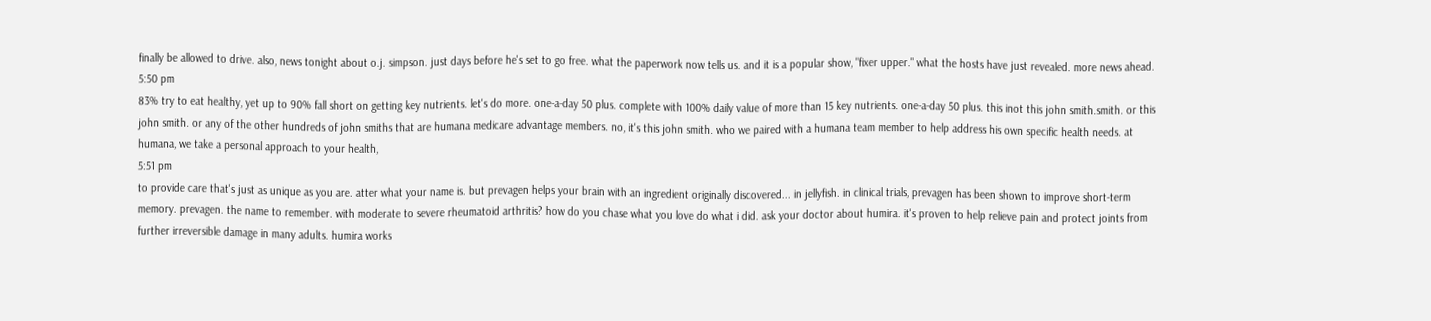finally be allowed to drive. also, news tonight about o.j. simpson. just days before he's set to go free. what the paperwork now tells us. and it is a popular show, "fixer upper." what the hosts have just revealed. more news ahead.
5:50 pm
83% try to eat healthy, yet up to 90% fall short on getting key nutrients. let's do more. one-a-day 50 plus. complete with 100% daily value of more than 15 key nutrients. one-a-day 50 plus. this inot this john smith.smith. or this john smith. or any of the other hundreds of john smiths that are humana medicare advantage members. no, it's this john smith. who we paired with a humana team member to help address his own specific health needs. at humana, we take a personal approach to your health,
5:51 pm
to provide care that's just as unique as you are. atter what your name is. but prevagen helps your brain with an ingredient originally discovered... in jellyfish. in clinical trials, prevagen has been shown to improve short-term memory. prevagen. the name to remember. with moderate to severe rheumatoid arthritis? how do you chase what you love do what i did. ask your doctor about humira. it's proven to help relieve pain and protect joints from further irreversible damage in many adults. humira works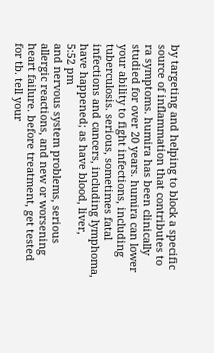by targeting and helping to block a specific source of inflammation that contributes to ra symptoms. humira has been clinically studied for over 20 years. humira can lower your ability to fight infections, including tuberculosis. serious, sometimes fatal infections and cancers, including lymphoma, have happened; as have blood, liver,
5:52 pm
and nervous system problems, serious allergic reactions, and new or worsening heart failure. before treatment, get tested for tb. tell your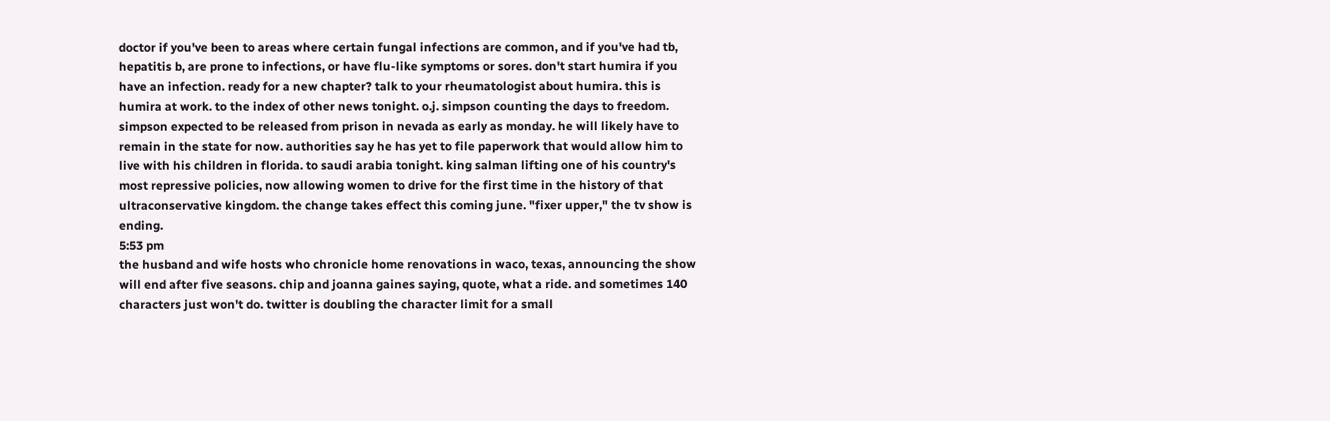doctor if you've been to areas where certain fungal infections are common, and if you've had tb, hepatitis b, are prone to infections, or have flu-like symptoms or sores. don't start humira if you have an infection. ready for a new chapter? talk to your rheumatologist about humira. this is humira at work. to the index of other news tonight. o.j. simpson counting the days to freedom. simpson expected to be released from prison in nevada as early as monday. he will likely have to remain in the state for now. authorities say he has yet to file paperwork that would allow him to live with his children in florida. to saudi arabia tonight. king salman lifting one of his country's most repressive policies, now allowing women to drive for the first time in the history of that ultraconservative kingdom. the change takes effect this coming june. "fixer upper," the tv show is ending.
5:53 pm
the husband and wife hosts who chronicle home renovations in waco, texas, announcing the show will end after five seasons. chip and joanna gaines saying, quote, what a ride. and sometimes 140 characters just won't do. twitter is doubling the character limit for a small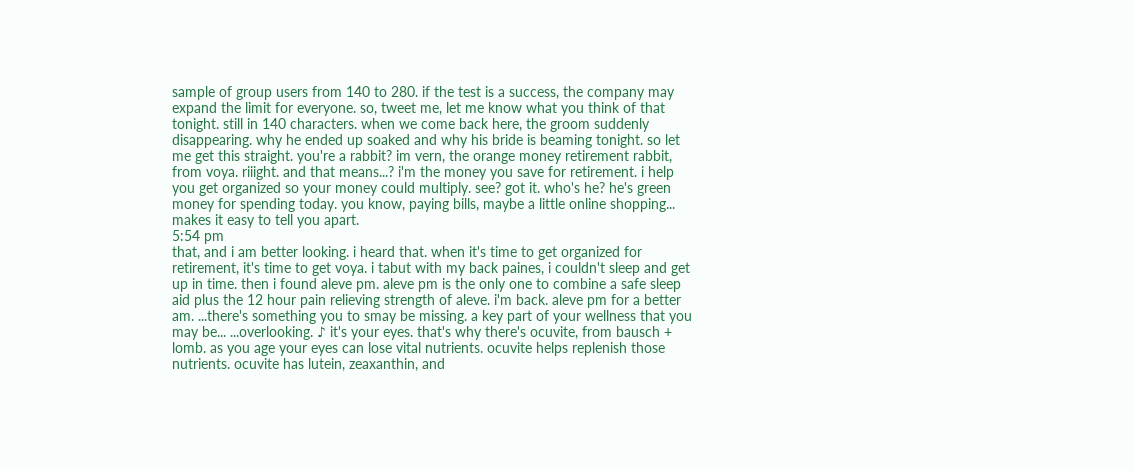sample of group users from 140 to 280. if the test is a success, the company may expand the limit for everyone. so, tweet me, let me know what you think of that tonight. still in 140 characters. when we come back here, the groom suddenly disappearing. why he ended up soaked and why his bride is beaming tonight. so let me get this straight. you're a rabbit? im vern, the orange money retirement rabbit, from voya. riiight. and that means...? i'm the money you save for retirement. i help you get organized so your money could multiply. see? got it. who's he? he's green money for spending today. you know, paying bills, maybe a little online shopping... makes it easy to tell you apart.
5:54 pm
that, and i am better looking. i heard that. when it's time to get organized for retirement, it's time to get voya. i tabut with my back paines, i couldn't sleep and get up in time. then i found aleve pm. aleve pm is the only one to combine a safe sleep aid plus the 12 hour pain relieving strength of aleve. i'm back. aleve pm for a better am. ...there's something you to smay be missing. a key part of your wellness that you may be... ...overlooking. ♪ it's your eyes. that's why there's ocuvite, from bausch + lomb. as you age your eyes can lose vital nutrients. ocuvite helps replenish those nutrients. ocuvite has lutein, zeaxanthin, and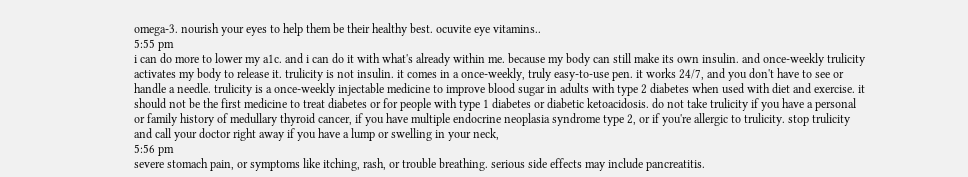omega-3. nourish your eyes to help them be their healthy best. ocuvite eye vitamins..
5:55 pm
i can do more to lower my a1c. and i can do it with what's already within me. because my body can still make its own insulin. and once-weekly trulicity activates my body to release it. trulicity is not insulin. it comes in a once-weekly, truly easy-to-use pen. it works 24/7, and you don't have to see or handle a needle. trulicity is a once-weekly injectable medicine to improve blood sugar in adults with type 2 diabetes when used with diet and exercise. it should not be the first medicine to treat diabetes or for people with type 1 diabetes or diabetic ketoacidosis. do not take trulicity if you have a personal or family history of medullary thyroid cancer, if you have multiple endocrine neoplasia syndrome type 2, or if you're allergic to trulicity. stop trulicity and call your doctor right away if you have a lump or swelling in your neck,
5:56 pm
severe stomach pain, or symptoms like itching, rash, or trouble breathing. serious side effects may include pancreatitis.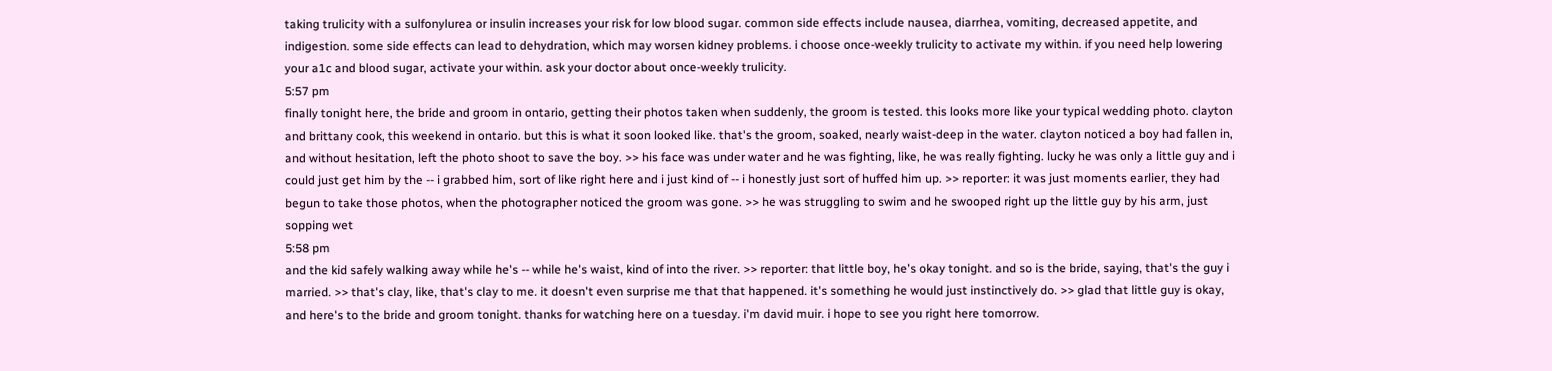taking trulicity with a sulfonylurea or insulin increases your risk for low blood sugar. common side effects include nausea, diarrhea, vomiting, decreased appetite, and indigestion. some side effects can lead to dehydration, which may worsen kidney problems. i choose once-weekly trulicity to activate my within. if you need help lowering your a1c and blood sugar, activate your within. ask your doctor about once-weekly trulicity.
5:57 pm
finally tonight here, the bride and groom in ontario, getting their photos taken when suddenly, the groom is tested. this looks more like your typical wedding photo. clayton and brittany cook, this weekend in ontario. but this is what it soon looked like. that's the groom, soaked, nearly waist-deep in the water. clayton noticed a boy had fallen in, and without hesitation, left the photo shoot to save the boy. >> his face was under water and he was fighting, like, he was really fighting. lucky he was only a little guy and i could just get him by the -- i grabbed him, sort of like right here and i just kind of -- i honestly just sort of huffed him up. >> reporter: it was just moments earlier, they had begun to take those photos, when the photographer noticed the groom was gone. >> he was struggling to swim and he swooped right up the little guy by his arm, just sopping wet
5:58 pm
and the kid safely walking away while he's -- while he's waist, kind of into the river. >> reporter: that little boy, he's okay tonight. and so is the bride, saying, that's the guy i married. >> that's clay, like, that's clay to me. it doesn't even surprise me that that happened. it's something he would just instinctively do. >> glad that little guy is okay, and here's to the bride and groom tonight. thanks for watching here on a tuesday. i'm david muir. i hope to see you right here tomorrow.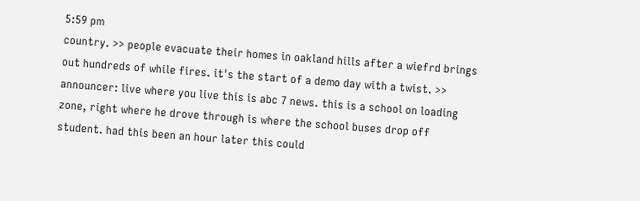5:59 pm
country. >> people evacuate their homes in oakland hills after a wiefrd brings out hundreds of while fires. it's the start of a demo day with a twist. >> announcer: live where you live this is abc 7 news. this is a school on loading zone, right where he drove through is where the school buses drop off student. had this been an hour later this could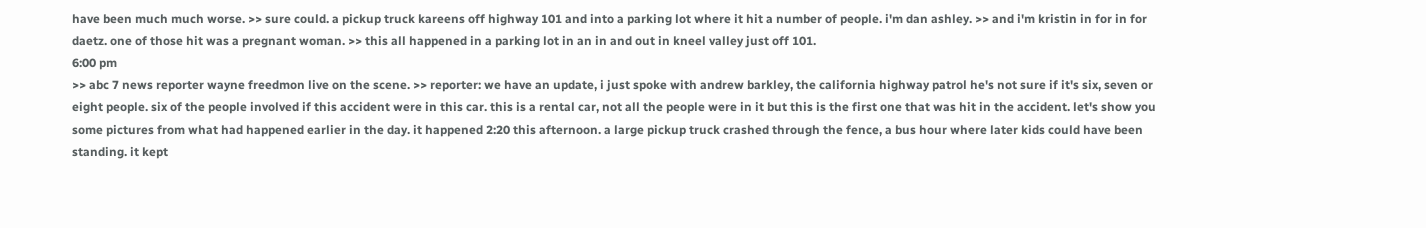have been much much worse. >> sure could. a pickup truck kareens off highway 101 and into a parking lot where it hit a number of people. i'm dan ashley. >> and i'm kristin in for in for daetz. one of those hit was a pregnant woman. >> this all happened in a parking lot in an in and out in kneel valley just off 101.
6:00 pm
>> abc 7 news reporter wayne freedmon live on the scene. >> reporter: we have an update, i just spoke with andrew barkley, the california highway patrol he's not sure if it's six, seven or eight people. six of the people involved if this accident were in this car. this is a rental car, not all the people were in it but this is the first one that was hit in the accident. let's show you some pictures from what had happened earlier in the day. it happened 2:20 this afternoon. a large pickup truck crashed through the fence, a bus hour where later kids could have been standing. it kept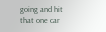going and hit that one car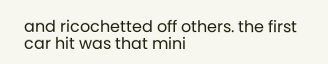and ricochetted off others. the first car hit was that mini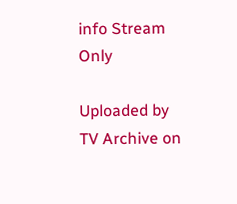info Stream Only

Uploaded by TV Archive on